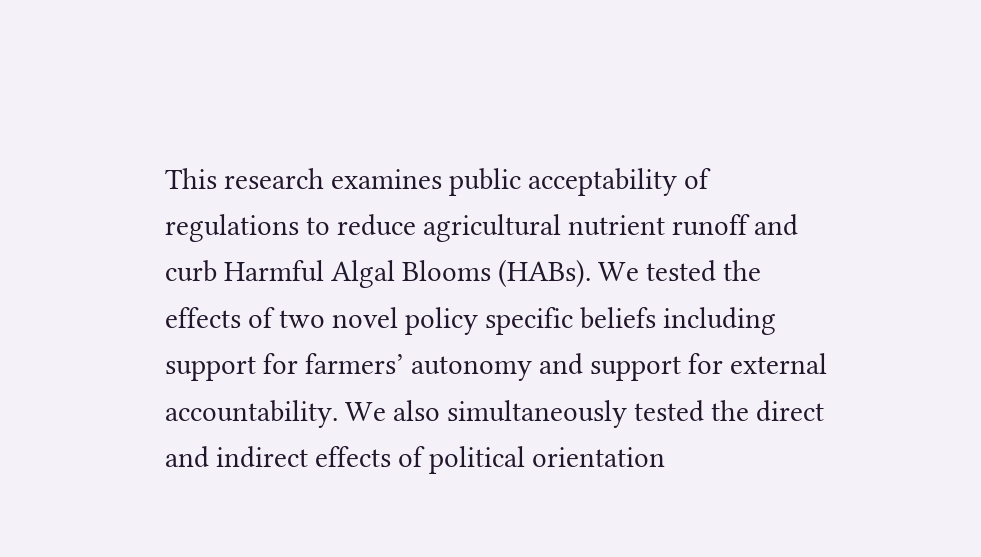This research examines public acceptability of regulations to reduce agricultural nutrient runoff and curb Harmful Algal Blooms (HABs). We tested the effects of two novel policy specific beliefs including support for farmers’ autonomy and support for external accountability. We also simultaneously tested the direct and indirect effects of political orientation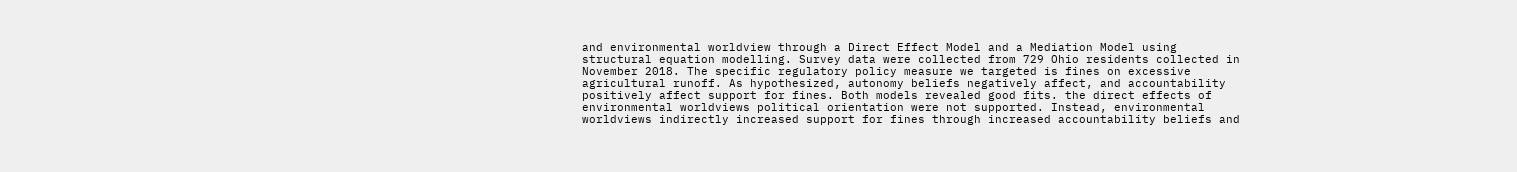and environmental worldview through a Direct Effect Model and a Mediation Model using structural equation modelling. Survey data were collected from 729 Ohio residents collected in November 2018. The specific regulatory policy measure we targeted is fines on excessive agricultural runoff. As hypothesized, autonomy beliefs negatively affect, and accountability positively affect support for fines. Both models revealed good fits. the direct effects of environmental worldviews political orientation were not supported. Instead, environmental worldviews indirectly increased support for fines through increased accountability beliefs and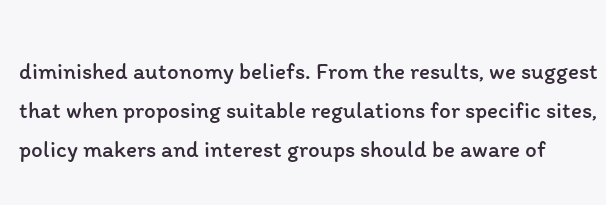diminished autonomy beliefs. From the results, we suggest that when proposing suitable regulations for specific sites, policy makers and interest groups should be aware of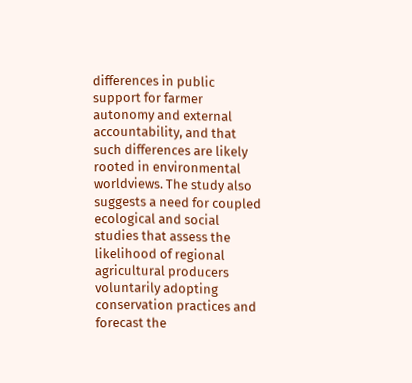differences in public support for farmer autonomy and external accountability, and that such differences are likely rooted in environmental worldviews. The study also suggests a need for coupled ecological and social studies that assess the likelihood of regional agricultural producers voluntarily adopting conservation practices and forecast the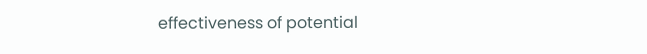effectiveness of potential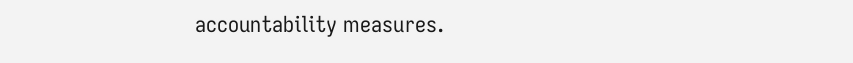accountability measures.